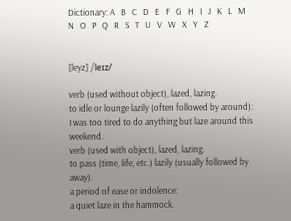Dictionary: A   B   C   D   E   F   G   H   I   J   K   L   M   N   O   P   Q   R   S   T   U   V   W   X   Y   Z


[leyz] /leɪz/

verb (used without object), lazed, lazing.
to idle or lounge lazily (often followed by around):
I was too tired to do anything but laze around this weekend.
verb (used with object), lazed, lazing.
to pass (time, life, etc.) lazily (usually followed by away).
a period of ease or indolence:
a quiet laze in the hammock.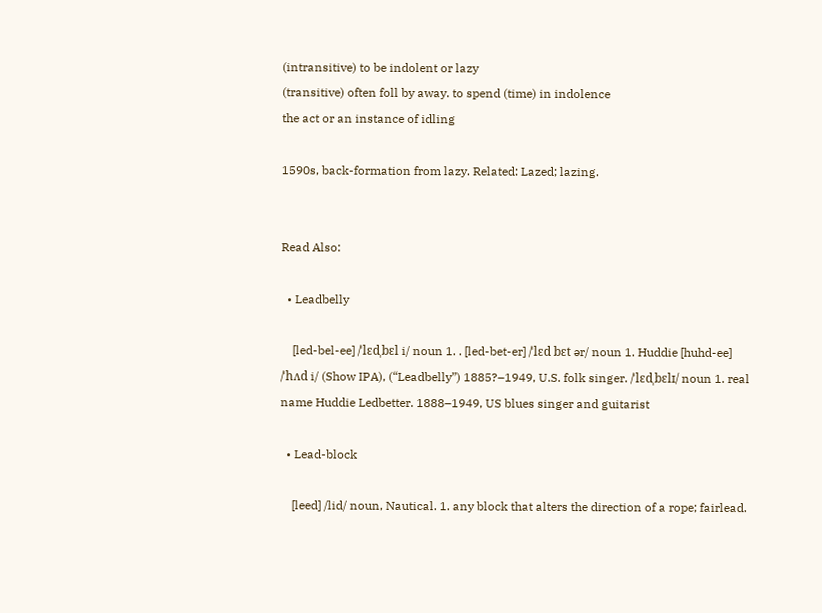(intransitive) to be indolent or lazy
(transitive) often foll by away. to spend (time) in indolence
the act or an instance of idling

1590s, back-formation from lazy. Related: Lazed; lazing.


Read Also:

  • Leadbelly

    [led-bel-ee] /ˈlɛdˌbɛl i/ noun 1. . [led-bet-er] /ˈlɛd bɛt ər/ noun 1. Huddie [huhd-ee] /ˈhʌd i/ (Show IPA), (“Leadbelly”) 1885?–1949, U.S. folk singer. /ˈlɛdˌbɛlɪ/ noun 1. real name Huddie Ledbetter. 1888–1949, US blues singer and guitarist

  • Lead-block

    [leed] /lid/ noun, Nautical. 1. any block that alters the direction of a rope; fairlead.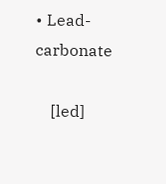• Lead-carbonate

    [led]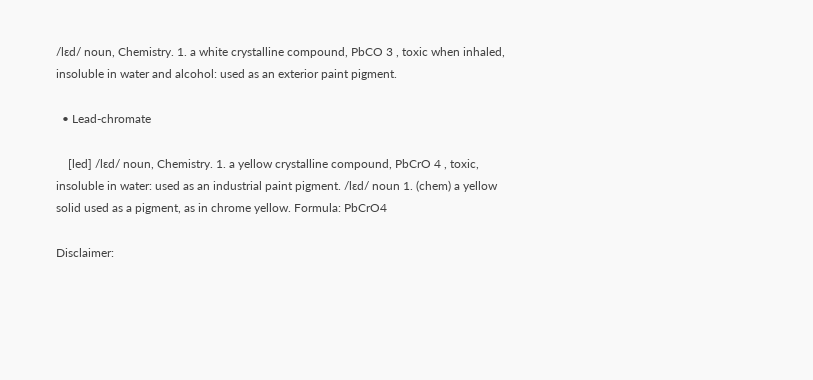/lɛd/ noun, Chemistry. 1. a white crystalline compound, PbCO 3 , toxic when inhaled, insoluble in water and alcohol: used as an exterior paint pigment.

  • Lead-chromate

    [led] /lɛd/ noun, Chemistry. 1. a yellow crystalline compound, PbCrO 4 , toxic, insoluble in water: used as an industrial paint pigment. /lɛd/ noun 1. (chem) a yellow solid used as a pigment, as in chrome yellow. Formula: PbCrO4

Disclaimer: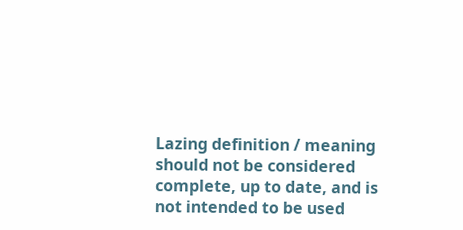Lazing definition / meaning should not be considered complete, up to date, and is not intended to be used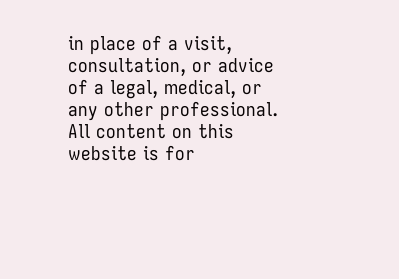in place of a visit, consultation, or advice of a legal, medical, or any other professional. All content on this website is for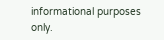informational purposes only.